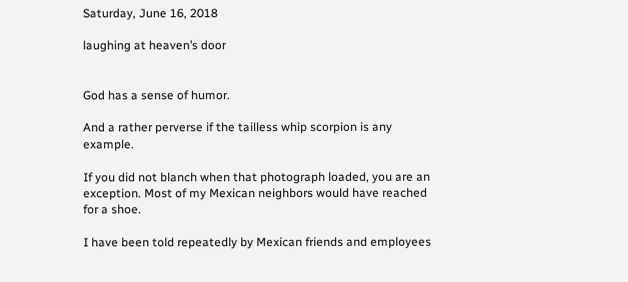Saturday, June 16, 2018

laughing at heaven’s door


God has a sense of humor.

And a rather perverse if the tailless whip scorpion is any example.

If you did not blanch when that photograph loaded, you are an exception. Most of my Mexican neighbors would have reached for a shoe.

I have been told repeatedly by Mexican friends and employees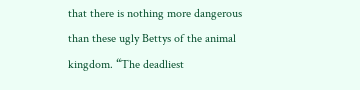that there is nothing more dangerous than these ugly Bettys of the animal kingdom. “The deadliest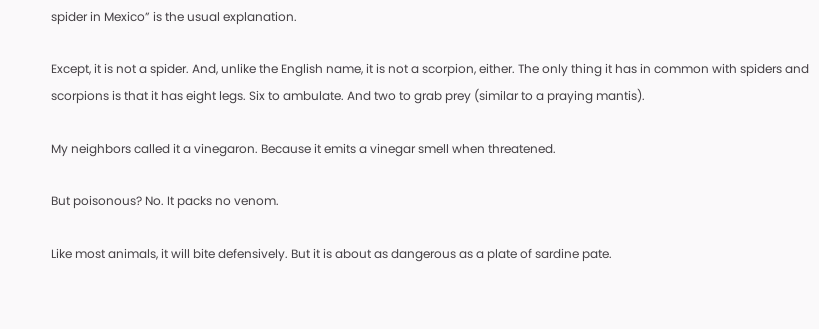spider in Mexico” is the usual explanation.

Except, it is not a spider. And, unlike the English name, it is not a scorpion, either. The only thing it has in common with spiders and scorpions is that it has eight legs. Six to ambulate. And two to grab prey (similar to a praying mantis).

My neighbors called it a vinegaron. Because it emits a vinegar smell when threatened.

But poisonous? No. It packs no venom.

Like most animals, it will bite defensively. But it is about as dangerous as a plate of sardine pate.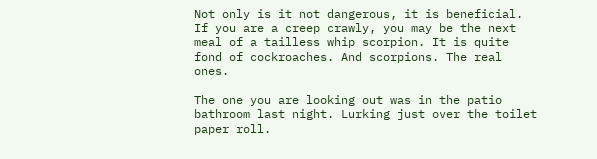Not only is it not dangerous, it is beneficial. If you are a creep crawly, you may be the next meal of a tailless whip scorpion. It is quite fond of cockroaches. And scorpions. The real ones.

The one you are looking out was in the patio bathroom last night. Lurking just over the toilet paper roll.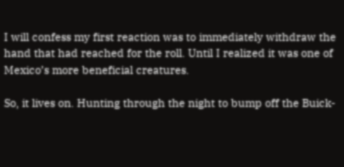I will confess my first reaction was to immediately withdraw the hand that had reached for the roll. Until I realized it was one of Mexico’s more beneficial creatures.

So, it lives on. Hunting through the night to bump off the Buick-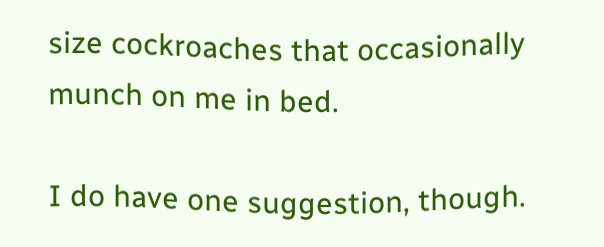size cockroaches that occasionally munch on me in bed.

I do have one suggestion, though.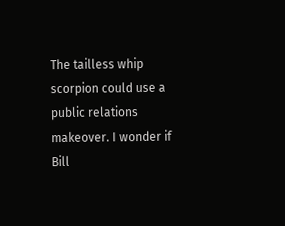The tailless whip scorpion could use a public relations makeover. I wonder if Bill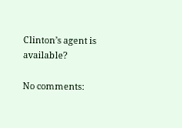Clinton’s agent is available?

No comments: